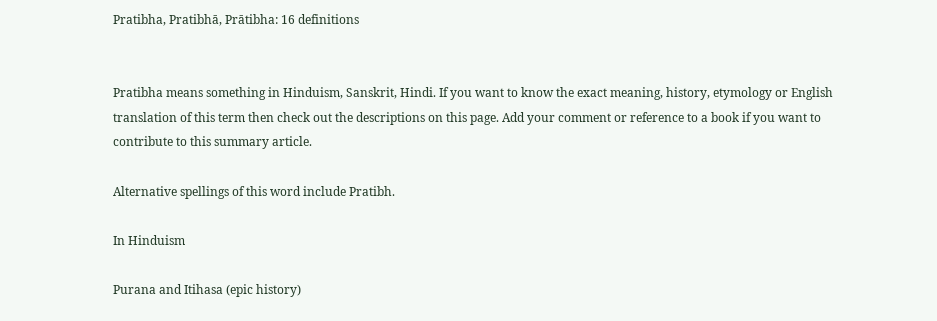Pratibha, Pratibhā, Prātibha: 16 definitions


Pratibha means something in Hinduism, Sanskrit, Hindi. If you want to know the exact meaning, history, etymology or English translation of this term then check out the descriptions on this page. Add your comment or reference to a book if you want to contribute to this summary article.

Alternative spellings of this word include Pratibh.

In Hinduism

Purana and Itihasa (epic history)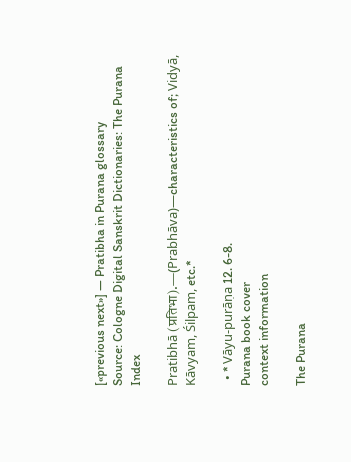[«previous next»] — Pratibha in Purana glossary
Source: Cologne Digital Sanskrit Dictionaries: The Purana Index

Pratibhā (प्रतिभा).—(Prabhāva)—characteristics of; Vidyā, Kāvyam, Śilpam, etc.*

  • * Vāyu-purāṇa 12. 6-8.
Purana book cover
context information

The Purana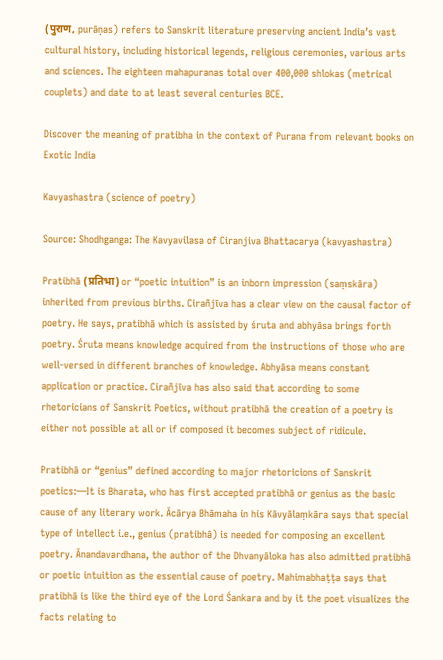(पुराण, purāṇas) refers to Sanskrit literature preserving ancient India’s vast cultural history, including historical legends, religious ceremonies, various arts and sciences. The eighteen mahapuranas total over 400,000 shlokas (metrical couplets) and date to at least several centuries BCE.

Discover the meaning of pratibha in the context of Purana from relevant books on Exotic India

Kavyashastra (science of poetry)

Source: Shodhganga: The Kavyavilasa of Ciranjiva Bhattacarya (kavyashastra)

Pratibhā (प्रतिभा) or “poetic intuition” is an inborn impression (saṃskāra) inherited from previous births. Cirañjīva has a clear view on the causal factor of poetry. He says, pratibhā which is assisted by śruta and abhyāsa brings forth poetry. Śruta means knowledge acquired from the instructions of those who are well-versed in different branches of knowledge. Abhyāsa means constant application or practice. Cirañjīva has also said that according to some rhetoricians of Sanskrit Poetics, without pratibhā the creation of a poetry is either not possible at all or if composed it becomes subject of ridicule.

Pratibhā or “genius” defined according to major rhetoricions of Sanskrit poetics:—It is Bharata, who has first accepted pratibhā or genius as the basic cause of any literary work. Ācārya Bhāmaha in his Kāvyālaṃkāra says that special type of intellect i.e., genius (pratibhā) is needed for composing an excellent poetry. Ānandavardhana, the author of the Dhvanyāloka has also admitted pratibhā or poetic intuition as the essential cause of poetry. Mahimabhaṭṭa says that pratibhā is like the third eye of the Lord Śankara and by it the poet visualizes the facts relating to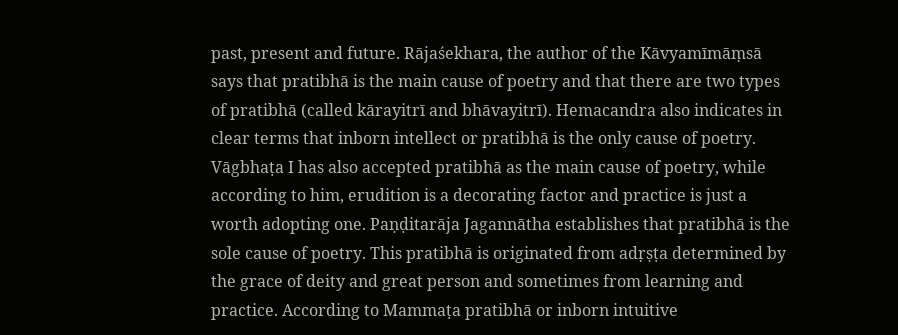past, present and future. Rājaśekhara, the author of the Kāvyamīmāṃsā says that pratibhā is the main cause of poetry and that there are two types of pratibhā (called kārayitrī and bhāvayitrī). Hemacandra also indicates in clear terms that inborn intellect or pratibhā is the only cause of poetry. Vāgbhaṭa I has also accepted pratibhā as the main cause of poetry, while according to him, erudition is a decorating factor and practice is just a worth adopting one. Paṇḍitarāja Jagannātha establishes that pratibhā is the sole cause of poetry. This pratibhā is originated from adṛṣṭa determined by the grace of deity and great person and sometimes from learning and practice. According to Mammaṭa pratibhā or inborn intuitive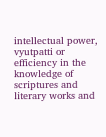intellectual power, vyutpatti or efficiency in the knowledge of scriptures and literary works and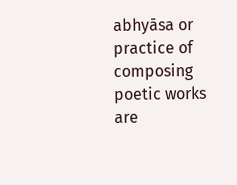abhyāsa or practice of composing poetic works are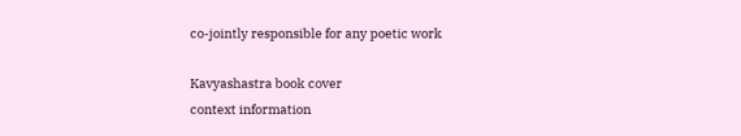co-jointly responsible for any poetic work

Kavyashastra book cover
context information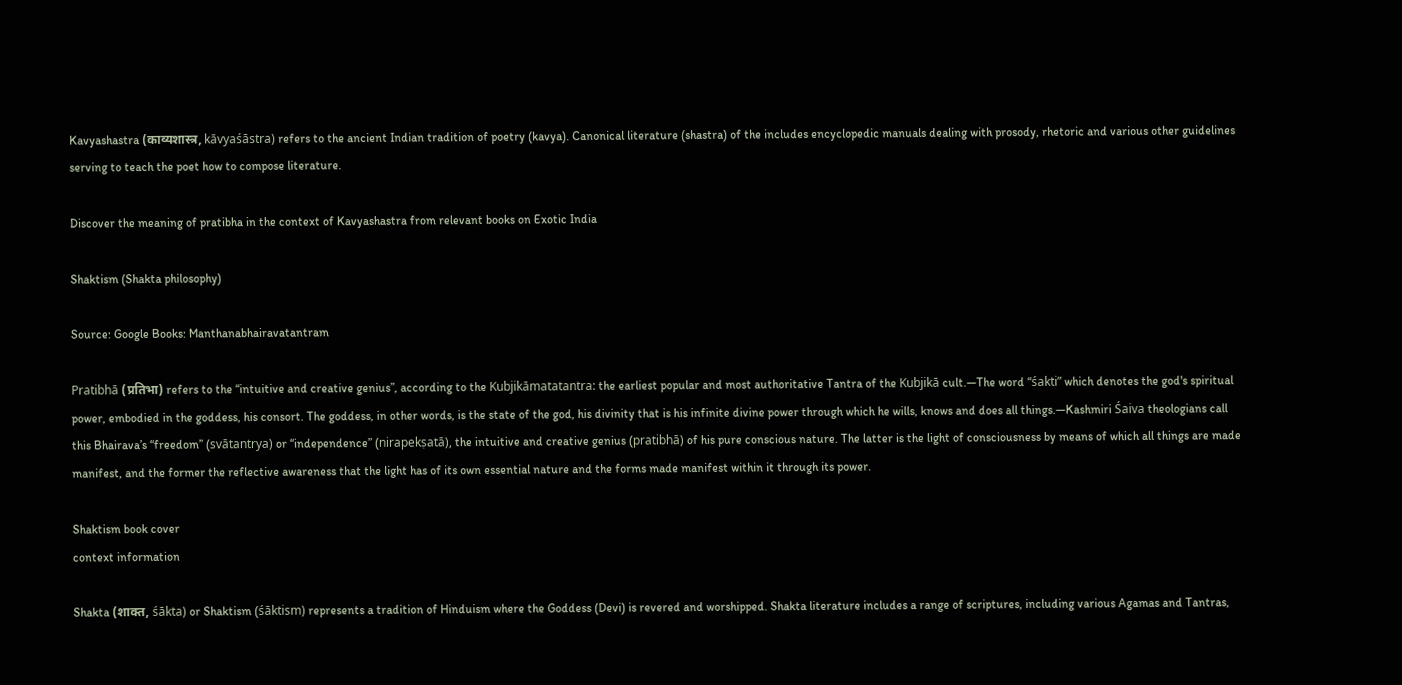Kavyashastra (काव्यशास्त्र, kāvyaśāstra) refers to the ancient Indian tradition of poetry (kavya). Canonical literature (shastra) of the includes encyclopedic manuals dealing with prosody, rhetoric and various other guidelines serving to teach the poet how to compose literature.

Discover the meaning of pratibha in the context of Kavyashastra from relevant books on Exotic India

Shaktism (Shakta philosophy)

Source: Google Books: Manthanabhairavatantram

Pratibhā (प्रतिभा) refers to the “intuitive and creative genius”, according to the Kubjikāmatatantra: the earliest popular and most authoritative Tantra of the Kubjikā cult.—The word “śakti” which denotes the god's spiritual power, embodied in the goddess, his consort. The goddess, in other words, is the state of the god, his divinity that is his infinite divine power through which he wills, knows and does all things.—Kashmiri Śaiva theologians call this Bhairava’s “freedom” (svātantrya) or “independence” (nirapekṣatā), the intuitive and creative genius (pratibhā) of his pure conscious nature. The latter is the light of consciousness by means of which all things are made manifest, and the former the reflective awareness that the light has of its own essential nature and the forms made manifest within it through its power.

Shaktism book cover
context information

Shakta (शाक्त, śākta) or Shaktism (śāktism) represents a tradition of Hinduism where the Goddess (Devi) is revered and worshipped. Shakta literature includes a range of scriptures, including various Agamas and Tantras,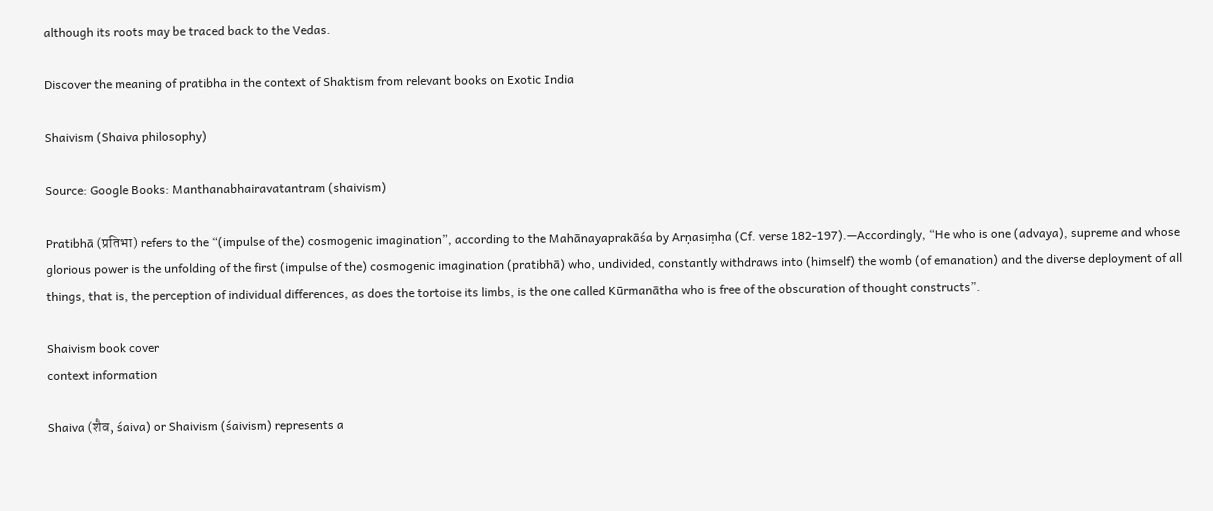although its roots may be traced back to the Vedas.

Discover the meaning of pratibha in the context of Shaktism from relevant books on Exotic India

Shaivism (Shaiva philosophy)

Source: Google Books: Manthanabhairavatantram (shaivism)

Pratibhā (प्रतिभा) refers to the “(impulse of the) cosmogenic imagination”, according to the Mahānayaprakāśa by Arṇasiṃha (Cf. verse 182-197).—Accordingly, “He who is one (advaya), supreme and whose glorious power is the unfolding of the first (impulse of the) cosmogenic imagination (pratibhā) who, undivided, constantly withdraws into (himself) the womb (of emanation) and the diverse deployment of all things, that is, the perception of individual differences, as does the tortoise its limbs, is the one called Kūrmanātha who is free of the obscuration of thought constructs”.

Shaivism book cover
context information

Shaiva (शैव, śaiva) or Shaivism (śaivism) represents a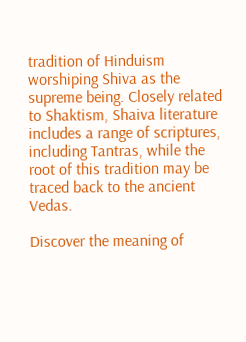tradition of Hinduism worshiping Shiva as the supreme being. Closely related to Shaktism, Shaiva literature includes a range of scriptures, including Tantras, while the root of this tradition may be traced back to the ancient Vedas.

Discover the meaning of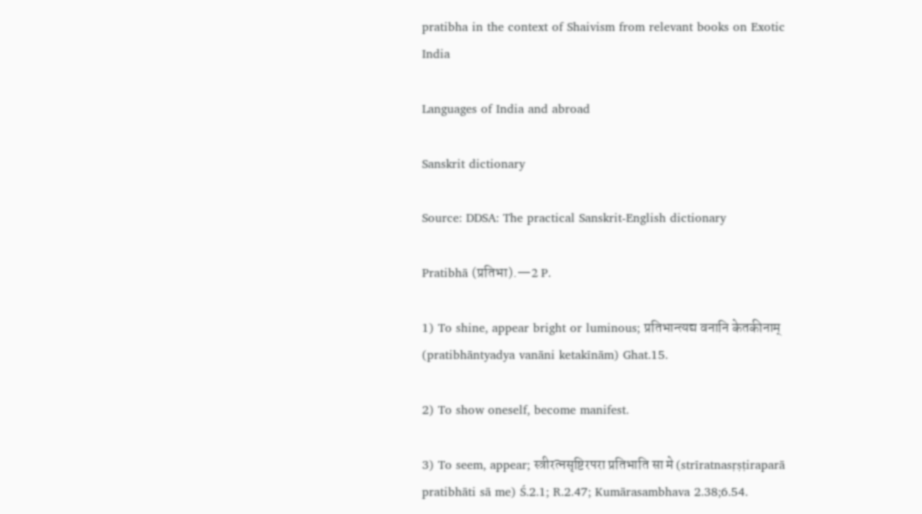pratibha in the context of Shaivism from relevant books on Exotic India

Languages of India and abroad

Sanskrit dictionary

Source: DDSA: The practical Sanskrit-English dictionary

Pratibhā (प्रतिभा).—2 P.

1) To shine, appear bright or luminous; प्रतिभान्त्यद्य वनानि केतकीनाम् (pratibhāntyadya vanāni ketakīnām) Ghat.15.

2) To show oneself, become manifest.

3) To seem, appear; स्त्रीरत्नसृष्टिरपरा प्रतिभाति सा मे (strīratnasṛṣṭiraparā pratibhāti sā me) Ś.2.1; R.2.47; Kumārasambhava 2.38;6.54.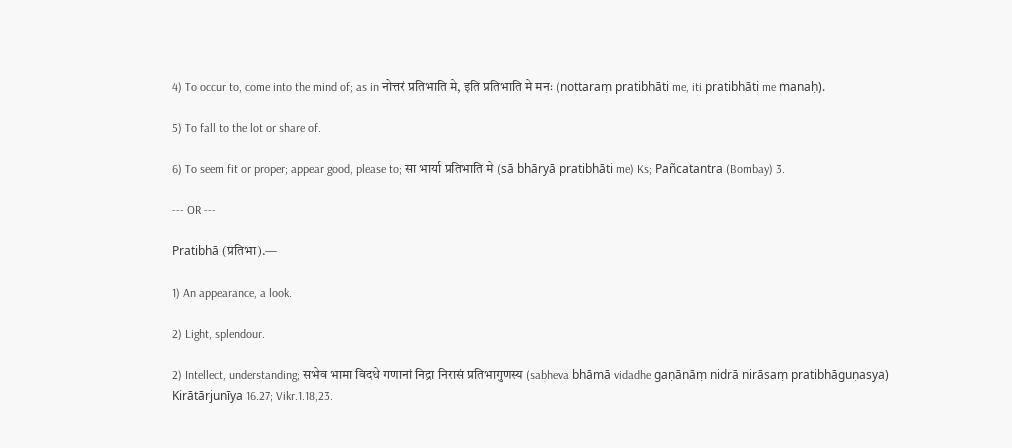4) To occur to, come into the mind of; as in नोत्तरं प्रतिभाति मे, इति प्रतिभाति मे मनः (nottaraṃ pratibhāti me, iti pratibhāti me manaḥ).

5) To fall to the lot or share of.

6) To seem fit or proper; appear good, please to; सा भार्या प्रतिभाति मे (sā bhāryā pratibhāti me) Ks; Pañcatantra (Bombay) 3.

--- OR ---

Pratibhā (प्रतिभा).—

1) An appearance, a look.

2) Light, splendour.

2) Intellect, understanding; सभेव भामा विदधे गणानां निद्रा निरासं प्रतिभागुणस्य (sabheva bhāmā vidadhe gaṇānāṃ nidrā nirāsaṃ pratibhāguṇasya) Kirātārjunīya 16.27; Vikr.1.18,23.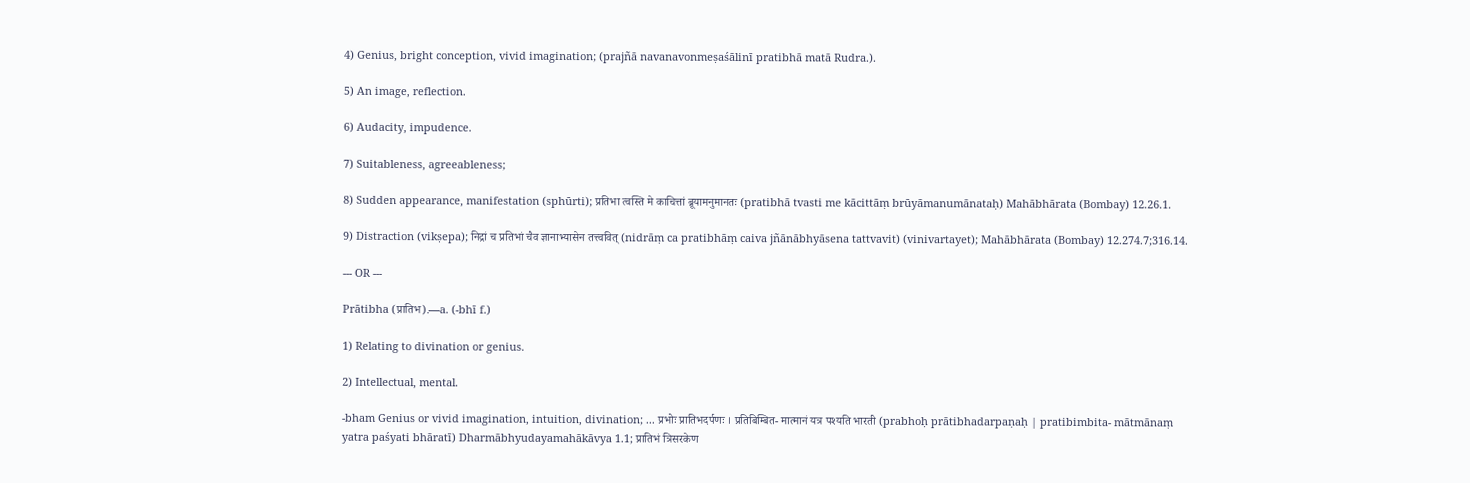4) Genius, bright conception, vivid imagination; (prajñā navanavonmeṣaśālinī pratibhā matā Rudra.).

5) An image, reflection.

6) Audacity, impudence.

7) Suitableness, agreeableness;

8) Sudden appearance, manifestation (sphūrti); प्रतिभा त्वस्ति मे काचित्तां ब्रूयामनुमानतः (pratibhā tvasti me kācittāṃ brūyāmanumānataḥ) Mahābhārata (Bombay) 12.26.1.

9) Distraction (vikṣepa); निद्रां च प्रतिभां चैव ज्ञानाभ्यासेन तत्त्ववित् (nidrāṃ ca pratibhāṃ caiva jñānābhyāsena tattvavit) (vinivartayet); Mahābhārata (Bombay) 12.274.7;316.14.

--- OR ---

Prātibha (प्रातिभ).—a. (-bhī f.)

1) Relating to divination or genius.

2) Intellectual, mental.

-bham Genius or vivid imagination, intuition, divination; ... प्रभोः प्रातिभदर्पणः । प्रतिबिम्बित- मात्मानं यत्र पश्यति भारती (prabhoḥ prātibhadarpaṇaḥ | pratibimbita- mātmānaṃ yatra paśyati bhāratī) Dharmābhyudayamahākāvya 1.1; प्रातिभं त्रिसरकेण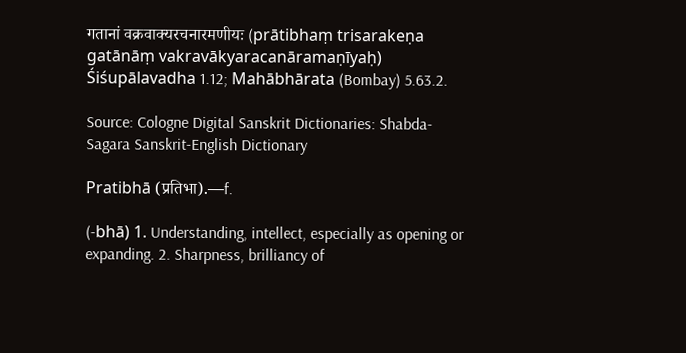गतानां वक्रवाक्यरचनारमणीयः (prātibhaṃ trisarakeṇa gatānāṃ vakravākyaracanāramaṇīyaḥ) Śiśupālavadha 1.12; Mahābhārata (Bombay) 5.63.2.

Source: Cologne Digital Sanskrit Dictionaries: Shabda-Sagara Sanskrit-English Dictionary

Pratibhā (प्रतिभा).—f.

(-bhā) 1. Understanding, intellect, especially as opening or expanding. 2. Sharpness, brilliancy of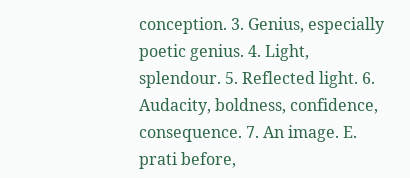conception. 3. Genius, especially poetic genius. 4. Light, splendour. 5. Reflected light. 6. Audacity, boldness, confidence, consequence. 7. An image. E. prati before,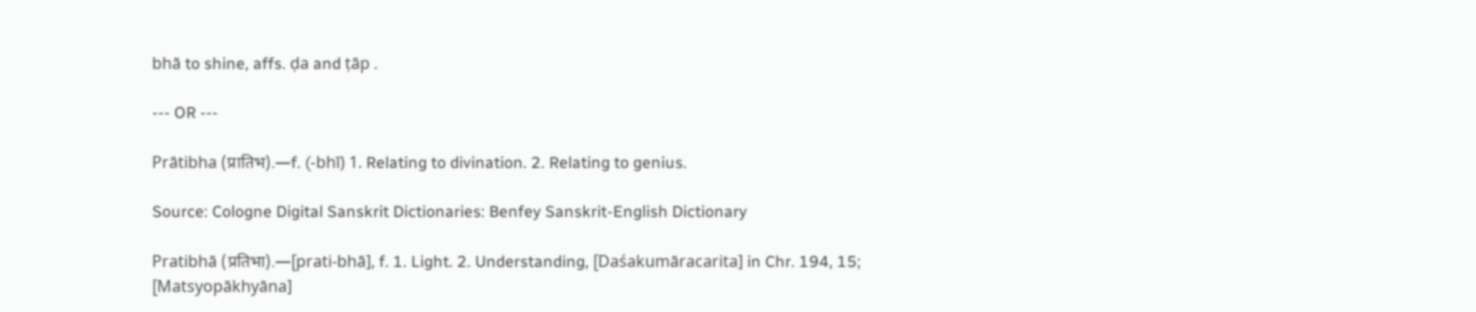bhā to shine, affs. ḍa and ṭāp .

--- OR ---

Prātibha (प्रातिभ).—f. (-bhī) 1. Relating to divination. 2. Relating to genius.

Source: Cologne Digital Sanskrit Dictionaries: Benfey Sanskrit-English Dictionary

Pratibhā (प्रतिभा).—[prati-bhā], f. 1. Light. 2. Understanding, [Daśakumāracarita] in Chr. 194, 15; [Matsyopākhyāna]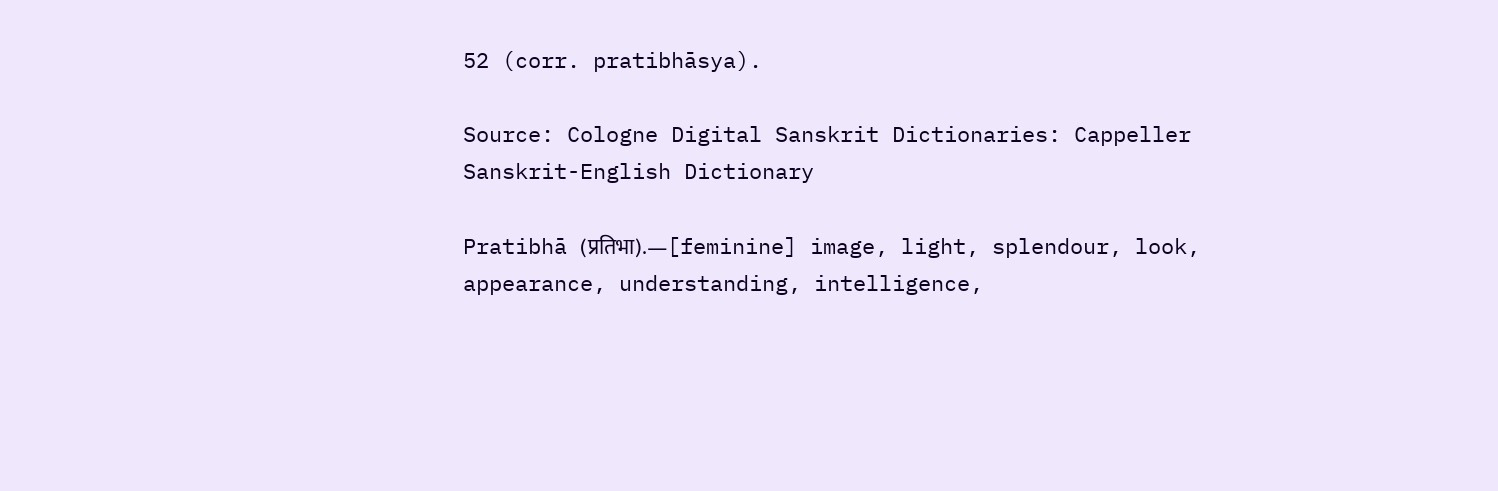52 (corr. pratibhāsya).

Source: Cologne Digital Sanskrit Dictionaries: Cappeller Sanskrit-English Dictionary

Pratibhā (प्रतिभा).—[feminine] image, light, splendour, look, appearance, understanding, intelligence,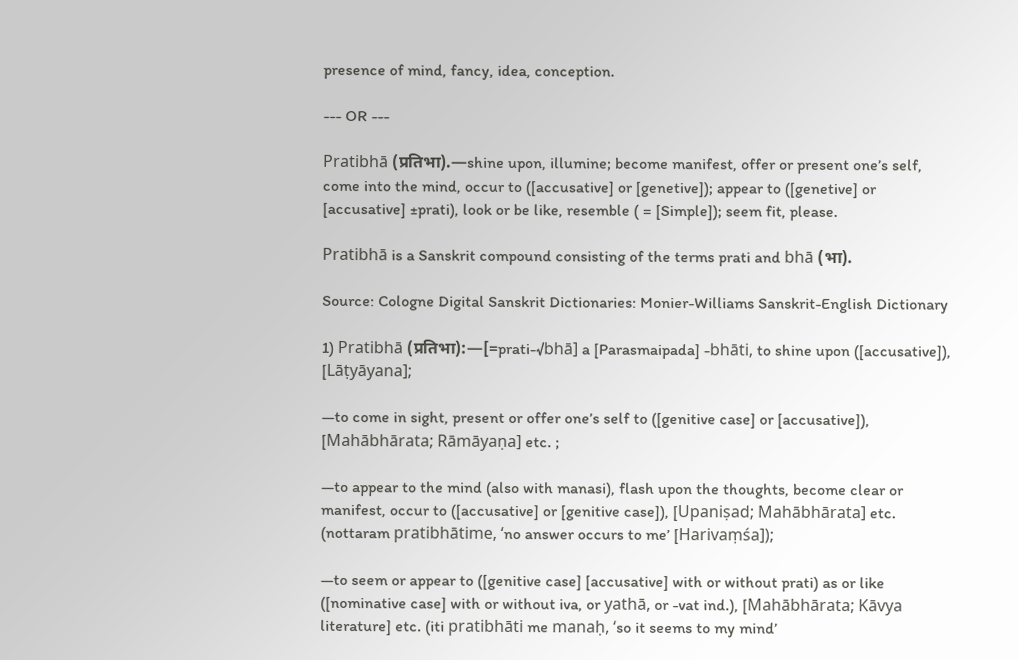presence of mind, fancy, idea, conception.

--- OR ---

Pratibhā (प्रतिभा).—shine upon, illumine; become manifest, offer or present one’s self, come into the mind, occur to ([accusative] or [genetive]); appear to ([genetive] or [accusative] ±prati), look or be like, resemble ( = [Simple]); seem fit, please.

Pratibhā is a Sanskrit compound consisting of the terms prati and bhā (भा).

Source: Cologne Digital Sanskrit Dictionaries: Monier-Williams Sanskrit-English Dictionary

1) Pratibhā (प्रतिभा):—[=prati-√bhā] a [Parasmaipada] -bhāti, to shine upon ([accusative]), [Lāṭyāyana];

—to come in sight, present or offer one’s self to ([genitive case] or [accusative]), [Mahābhārata; Rāmāyaṇa] etc. ;

—to appear to the mind (also with manasi), flash upon the thoughts, become clear or manifest, occur to ([accusative] or [genitive case]), [Upaniṣad; Mahābhārata] etc. (nottaram pratibhātime, ‘no answer occurs to me’ [Harivaṃśa]);

—to seem or appear to ([genitive case] [accusative] with or without prati) as or like ([nominative case] with or without iva, or yathā, or -vat ind.), [Mahābhārata; Kāvya literature] etc. (iti pratibhāti me manaḥ, ‘so it seems to my mind’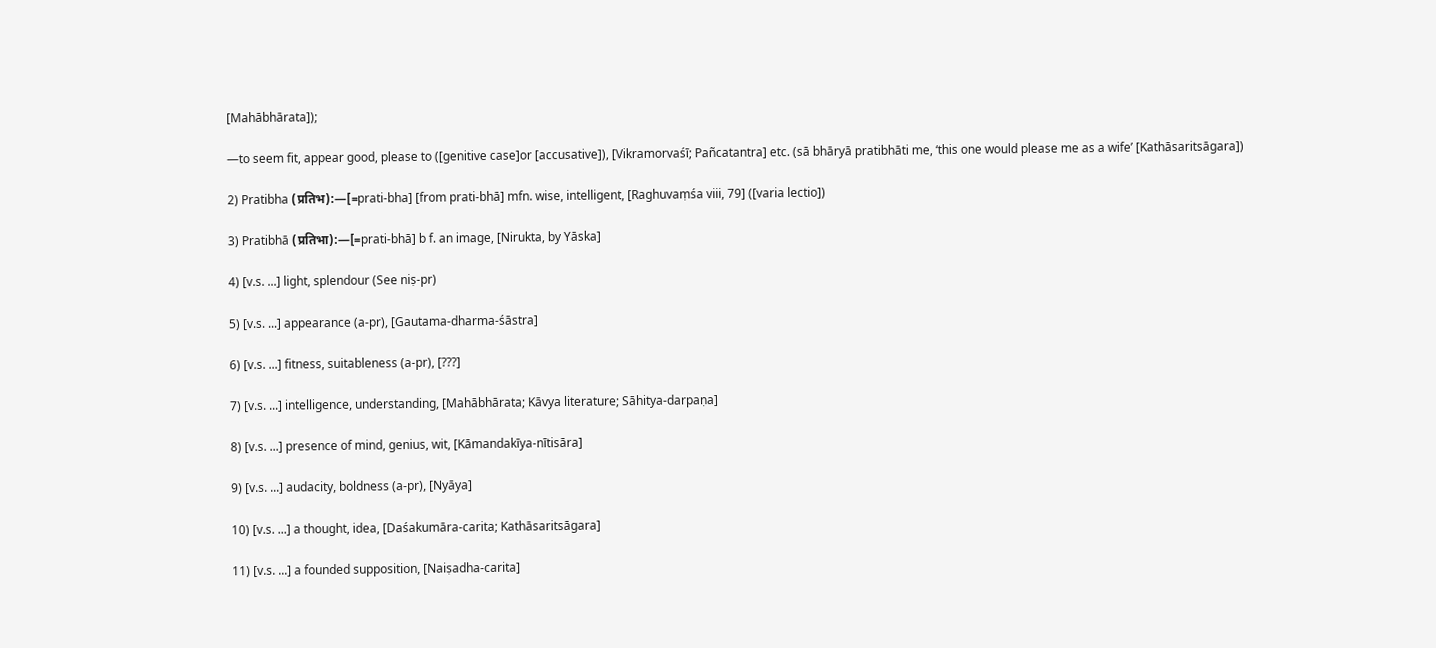[Mahābhārata]);

—to seem fit, appear good, please to ([genitive case]or [accusative]), [Vikramorvaśī; Pañcatantra] etc. (sā bhāryā pratibhāti me, ‘this one would please me as a wife’ [Kathāsaritsāgara])

2) Pratibha (प्रतिभ):—[=prati-bha] [from prati-bhā] mfn. wise, intelligent, [Raghuvaṃśa viii, 79] ([varia lectio])

3) Pratibhā (प्रतिभा):—[=prati-bhā] b f. an image, [Nirukta, by Yāska]

4) [v.s. ...] light, splendour (See niṣ-pr)

5) [v.s. ...] appearance (a-pr), [Gautama-dharma-śāstra]

6) [v.s. ...] fitness, suitableness (a-pr), [???]

7) [v.s. ...] intelligence, understanding, [Mahābhārata; Kāvya literature; Sāhitya-darpaṇa]

8) [v.s. ...] presence of mind, genius, wit, [Kāmandakīya-nītisāra]

9) [v.s. ...] audacity, boldness (a-pr), [Nyāya]

10) [v.s. ...] a thought, idea, [Daśakumāra-carita; Kathāsaritsāgara]

11) [v.s. ...] a founded supposition, [Naiṣadha-carita]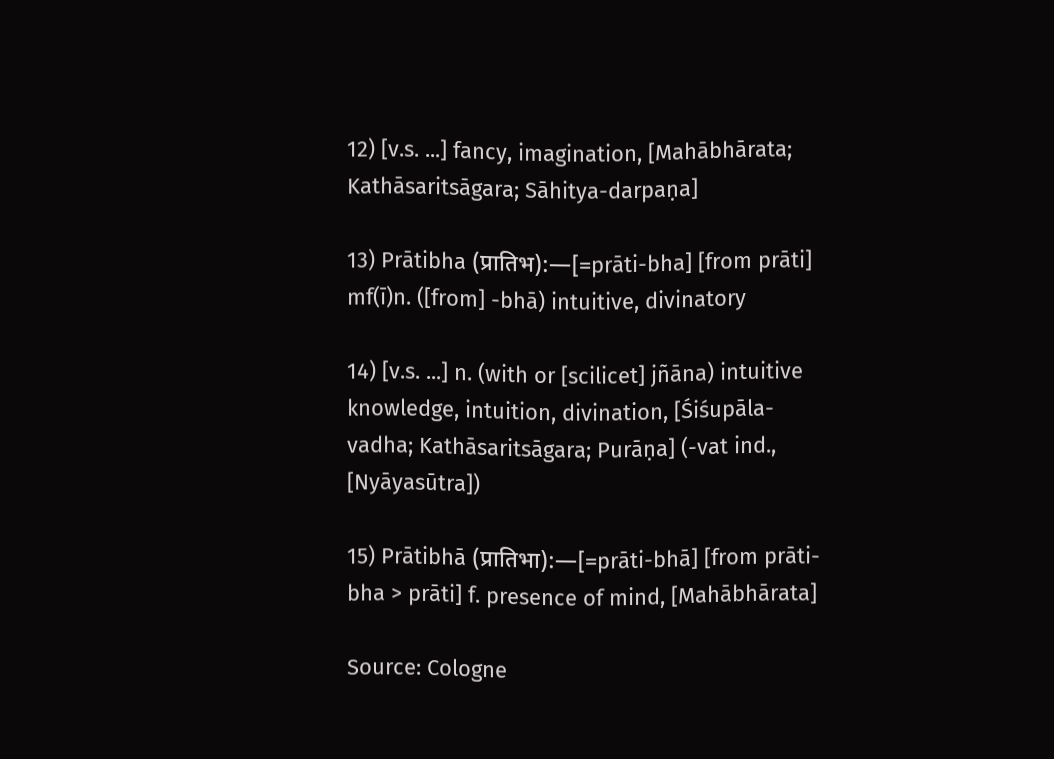12) [v.s. ...] fancy, imagination, [Mahābhārata; Kathāsaritsāgara; Sāhitya-darpaṇa]

13) Prātibha (प्रातिभ):—[=prāti-bha] [from prāti] mf(ī)n. ([from] -bhā) intuitive, divinatory

14) [v.s. ...] n. (with or [scilicet] jñāna) intuitive knowledge, intuition, divination, [Śiśupāla-vadha; Kathāsaritsāgara; Purāṇa] (-vat ind., [Nyāyasūtra])

15) Prātibhā (प्रातिभा):—[=prāti-bhā] [from prāti-bha > prāti] f. presence of mind, [Mahābhārata]

Source: Cologne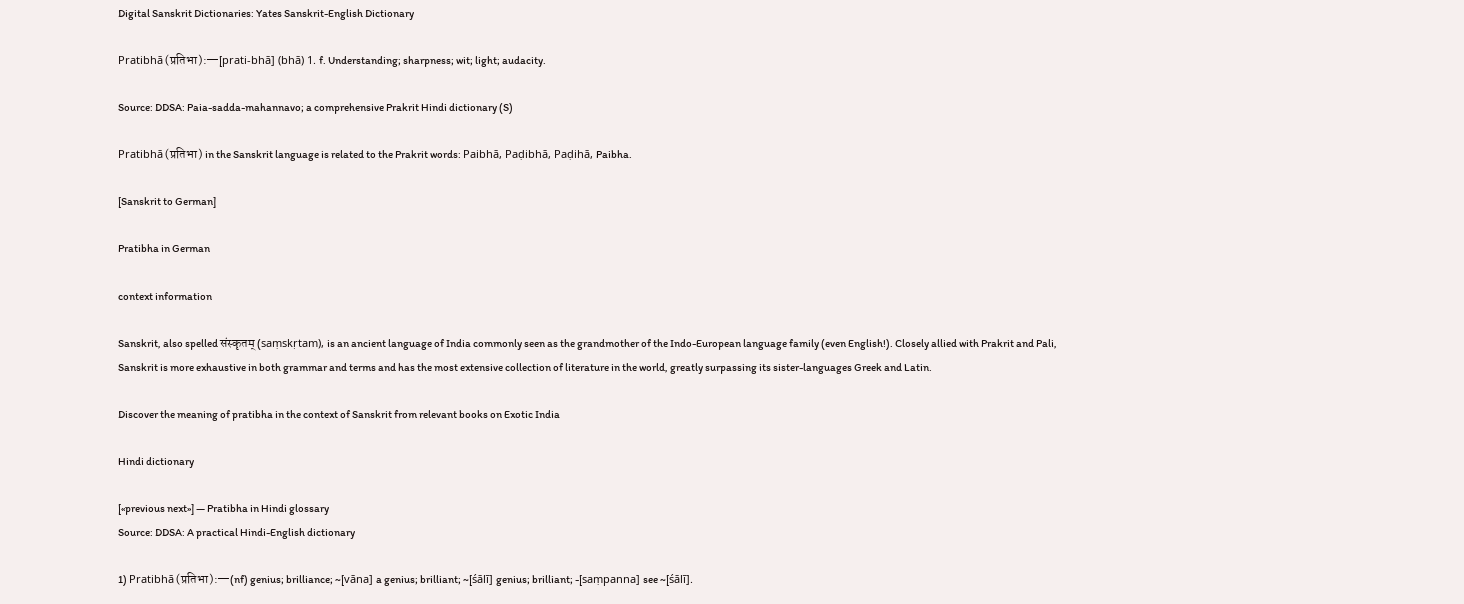Digital Sanskrit Dictionaries: Yates Sanskrit-English Dictionary

Pratibhā (प्रतिभा):—[prati-bhā] (bhā) 1. f. Understanding; sharpness; wit; light; audacity.

Source: DDSA: Paia-sadda-mahannavo; a comprehensive Prakrit Hindi dictionary (S)

Pratibhā (प्रतिभा) in the Sanskrit language is related to the Prakrit words: Paibhā, Paḍibhā, Paḍihā, Paibha.

[Sanskrit to German]

Pratibha in German

context information

Sanskrit, also spelled संस्कृतम् (saṃskṛtam), is an ancient language of India commonly seen as the grandmother of the Indo-European language family (even English!). Closely allied with Prakrit and Pali, Sanskrit is more exhaustive in both grammar and terms and has the most extensive collection of literature in the world, greatly surpassing its sister-languages Greek and Latin.

Discover the meaning of pratibha in the context of Sanskrit from relevant books on Exotic India

Hindi dictionary

[«previous next»] — Pratibha in Hindi glossary
Source: DDSA: A practical Hindi-English dictionary

1) Pratibhā (प्रतिभा):—(nf) genius; brilliance; ~[vāna] a genius; brilliant; ~[śālī] genius; brilliant; -[saṃpanna] see ~[śālī].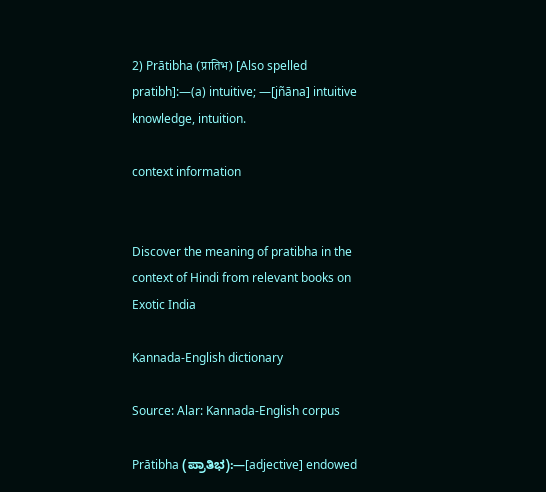2) Prātibha (प्रातिभ) [Also spelled pratibh]:—(a) intuitive; —[jñāna] intuitive knowledge, intuition.

context information


Discover the meaning of pratibha in the context of Hindi from relevant books on Exotic India

Kannada-English dictionary

Source: Alar: Kannada-English corpus

Prātibha (ಪ್ರಾತಿಭ):—[adjective] endowed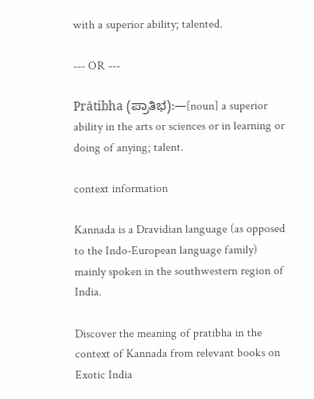with a superior ability; talented.

--- OR ---

Prātibha (ಪ್ರಾತಿಭ):—[noun] a superior ability in the arts or sciences or in learning or doing of anying; talent.

context information

Kannada is a Dravidian language (as opposed to the Indo-European language family) mainly spoken in the southwestern region of India.

Discover the meaning of pratibha in the context of Kannada from relevant books on Exotic India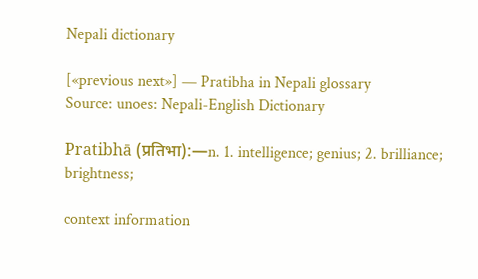Nepali dictionary

[«previous next»] — Pratibha in Nepali glossary
Source: unoes: Nepali-English Dictionary

Pratibhā (प्रतिभा):—n. 1. intelligence; genius; 2. brilliance; brightness;

context information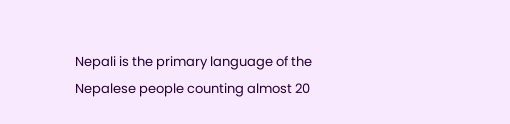Nepali is the primary language of the Nepalese people counting almost 20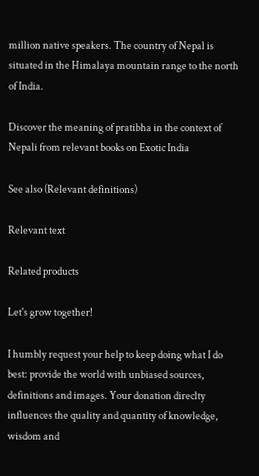million native speakers. The country of Nepal is situated in the Himalaya mountain range to the north of India.

Discover the meaning of pratibha in the context of Nepali from relevant books on Exotic India

See also (Relevant definitions)

Relevant text

Related products

Let's grow together!

I humbly request your help to keep doing what I do best: provide the world with unbiased sources, definitions and images. Your donation direclty influences the quality and quantity of knowledge, wisdom and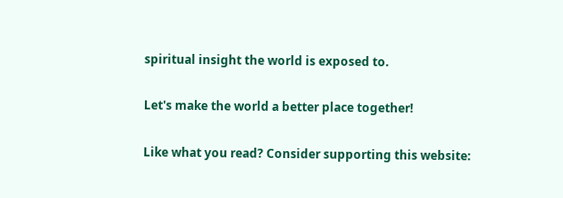spiritual insight the world is exposed to.

Let's make the world a better place together!

Like what you read? Consider supporting this website: